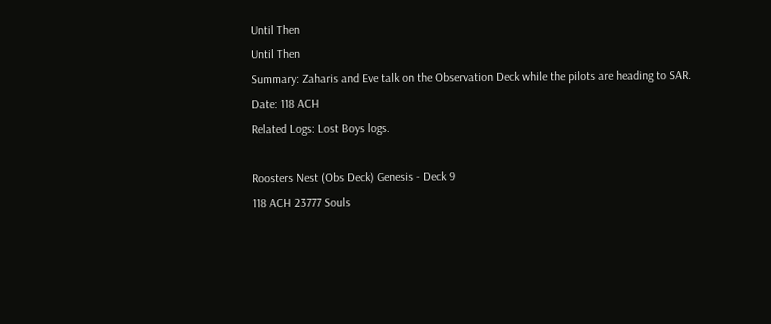Until Then
Until Then
Summary: Zaharis and Eve talk on the Observation Deck while the pilots are heading to SAR.
Date: 118 ACH
Related Logs: Lost Boys logs.

Roosters Nest (Obs Deck) Genesis - Deck 9
118 ACH 23777 Souls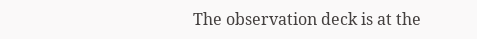The observation deck is at the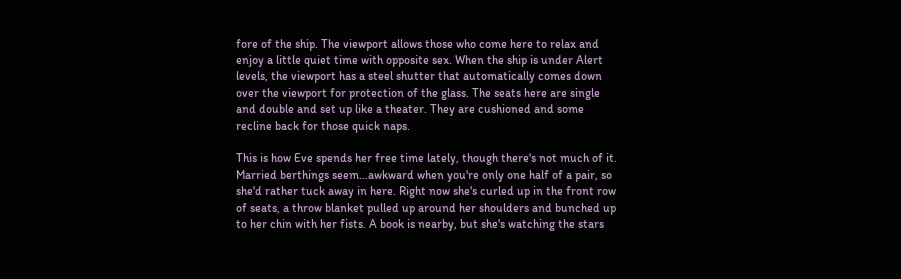fore of the ship. The viewport allows those who come here to relax and enjoy a little quiet time with opposite sex. When the ship is under Alert levels, the viewport has a steel shutter that automatically comes down over the viewport for protection of the glass. The seats here are single and double and set up like a theater. They are cushioned and some recline back for those quick naps.

This is how Eve spends her free time lately, though there's not much of it. Married berthings seem…awkward when you're only one half of a pair, so she'd rather tuck away in here. Right now she's curled up in the front row of seats, a throw blanket pulled up around her shoulders and bunched up to her chin with her fists. A book is nearby, but she's watching the stars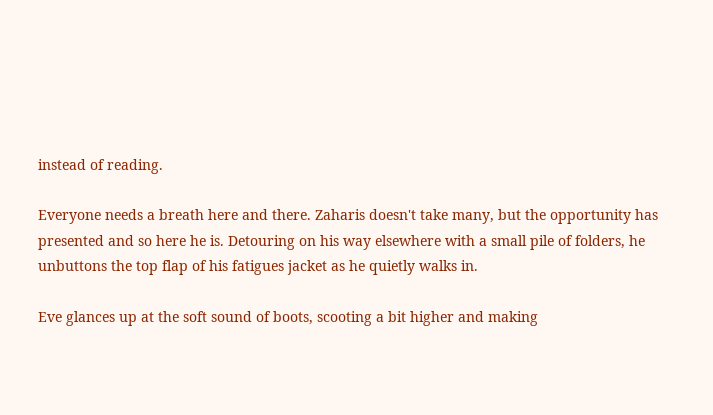instead of reading.

Everyone needs a breath here and there. Zaharis doesn't take many, but the opportunity has presented and so here he is. Detouring on his way elsewhere with a small pile of folders, he unbuttons the top flap of his fatigues jacket as he quietly walks in.

Eve glances up at the soft sound of boots, scooting a bit higher and making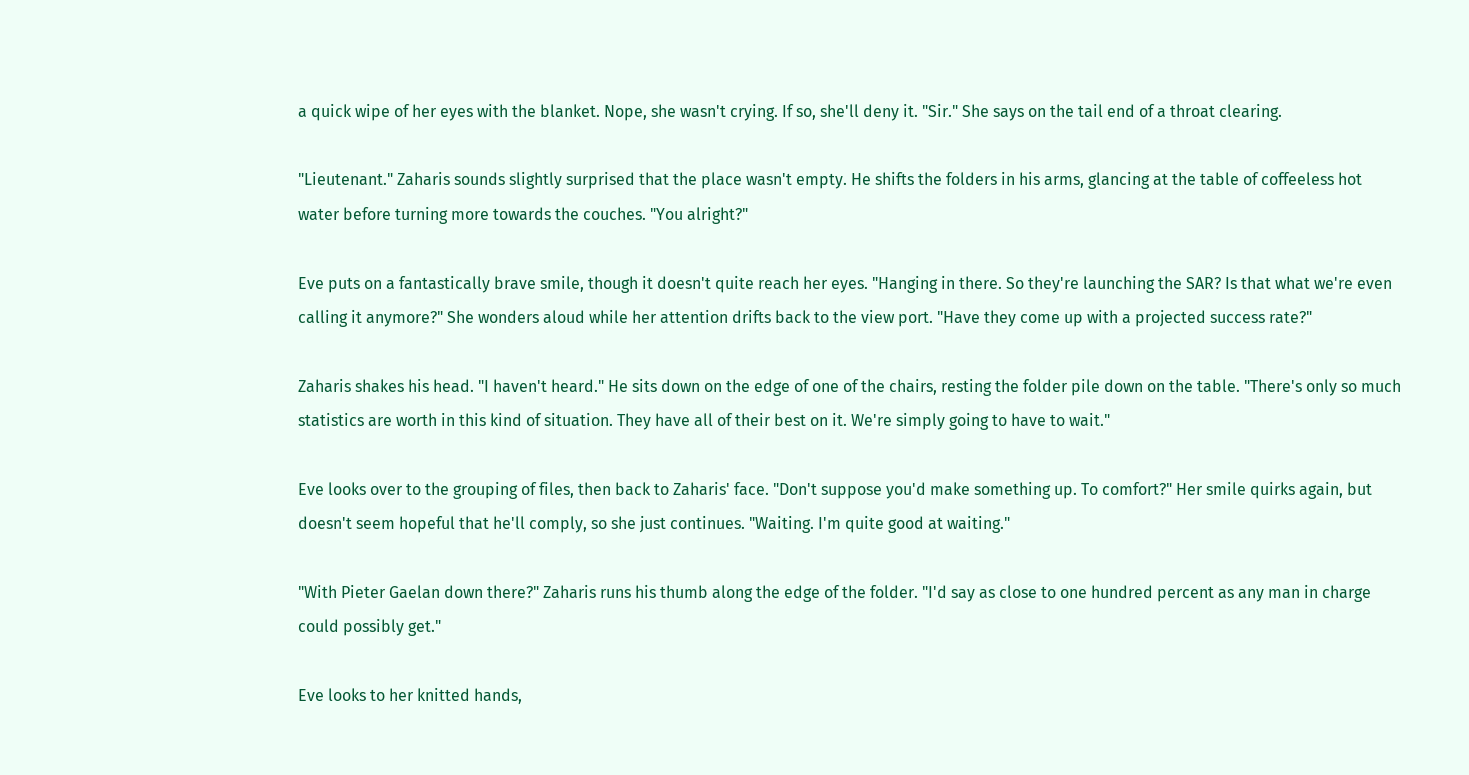a quick wipe of her eyes with the blanket. Nope, she wasn't crying. If so, she'll deny it. "Sir." She says on the tail end of a throat clearing.

"Lieutenant." Zaharis sounds slightly surprised that the place wasn't empty. He shifts the folders in his arms, glancing at the table of coffeeless hot water before turning more towards the couches. "You alright?"

Eve puts on a fantastically brave smile, though it doesn't quite reach her eyes. "Hanging in there. So they're launching the SAR? Is that what we're even calling it anymore?" She wonders aloud while her attention drifts back to the view port. "Have they come up with a projected success rate?"

Zaharis shakes his head. "I haven't heard." He sits down on the edge of one of the chairs, resting the folder pile down on the table. "There's only so much statistics are worth in this kind of situation. They have all of their best on it. We're simply going to have to wait."

Eve looks over to the grouping of files, then back to Zaharis' face. "Don't suppose you'd make something up. To comfort?" Her smile quirks again, but doesn't seem hopeful that he'll comply, so she just continues. "Waiting. I'm quite good at waiting."

"With Pieter Gaelan down there?" Zaharis runs his thumb along the edge of the folder. "I'd say as close to one hundred percent as any man in charge could possibly get."

Eve looks to her knitted hands,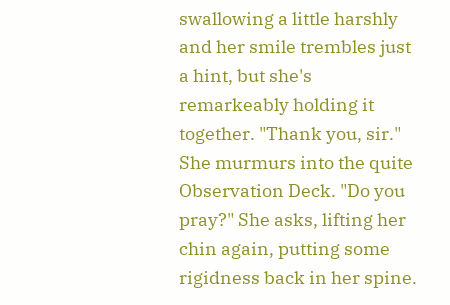swallowing a little harshly and her smile trembles just a hint, but she's remarkeably holding it together. "Thank you, sir." She murmurs into the quite Observation Deck. "Do you pray?" She asks, lifting her chin again, putting some rigidness back in her spine.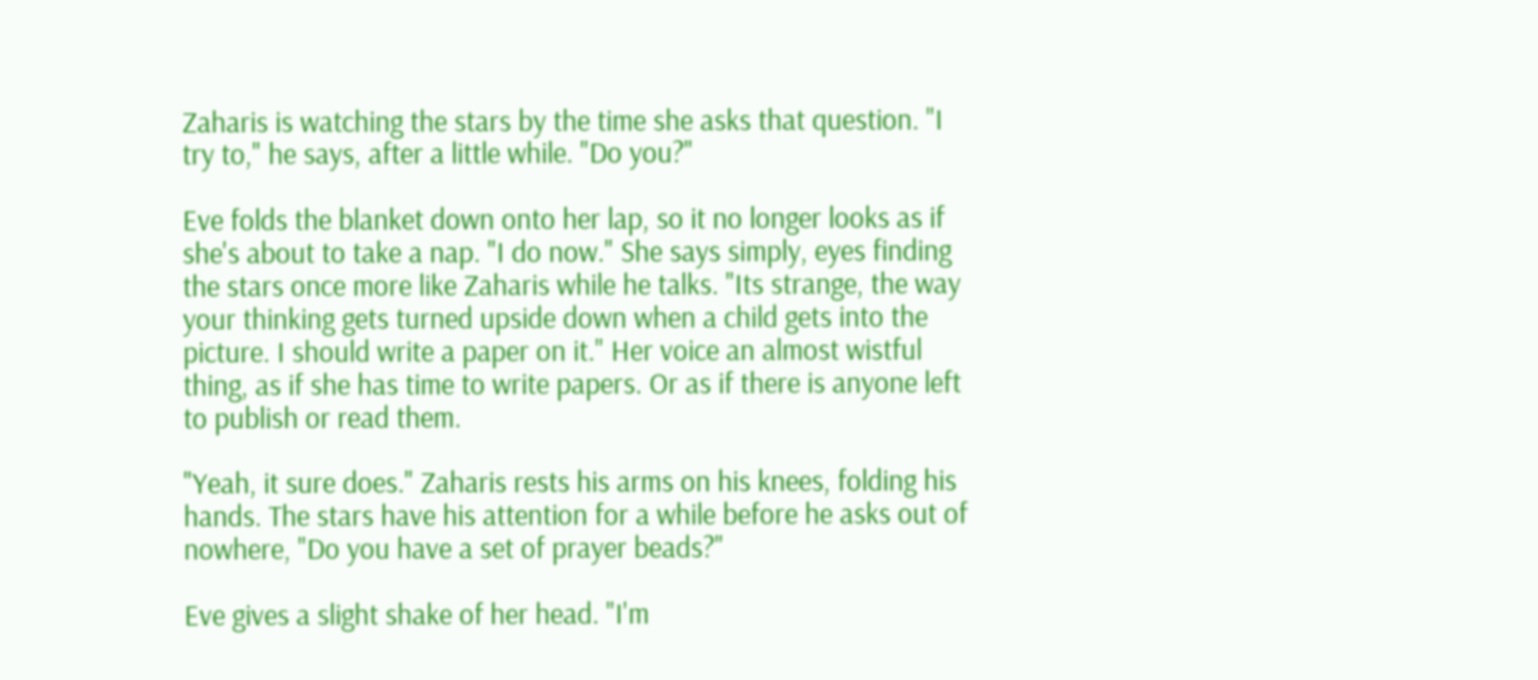Zaharis is watching the stars by the time she asks that question. "I try to," he says, after a little while. "Do you?"

Eve folds the blanket down onto her lap, so it no longer looks as if she's about to take a nap. "I do now." She says simply, eyes finding the stars once more like Zaharis while he talks. "Its strange, the way your thinking gets turned upside down when a child gets into the picture. I should write a paper on it." Her voice an almost wistful thing, as if she has time to write papers. Or as if there is anyone left to publish or read them.

"Yeah, it sure does." Zaharis rests his arms on his knees, folding his hands. The stars have his attention for a while before he asks out of nowhere, "Do you have a set of prayer beads?"

Eve gives a slight shake of her head. "I'm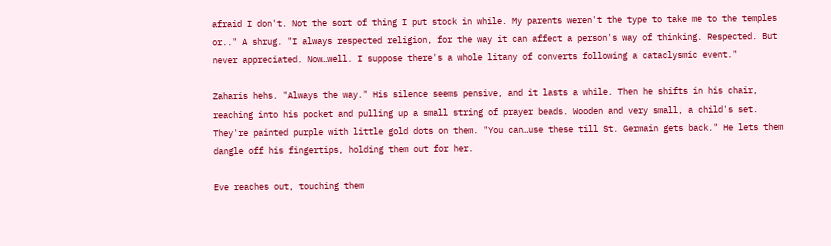afraid I don't. Not the sort of thing I put stock in while. My parents weren't the type to take me to the temples or.." A shrug. "I always respected religion, for the way it can affect a person's way of thinking. Respected. But never appreciated. Now…well. I suppose there's a whole litany of converts following a cataclysmic event."

Zaharis hehs. "Always the way." His silence seems pensive, and it lasts a while. Then he shifts in his chair, reaching into his pocket and pulling up a small string of prayer beads. Wooden and very small, a child's set. They're painted purple with little gold dots on them. "You can…use these till St. Germain gets back." He lets them dangle off his fingertips, holding them out for her.

Eve reaches out, touching them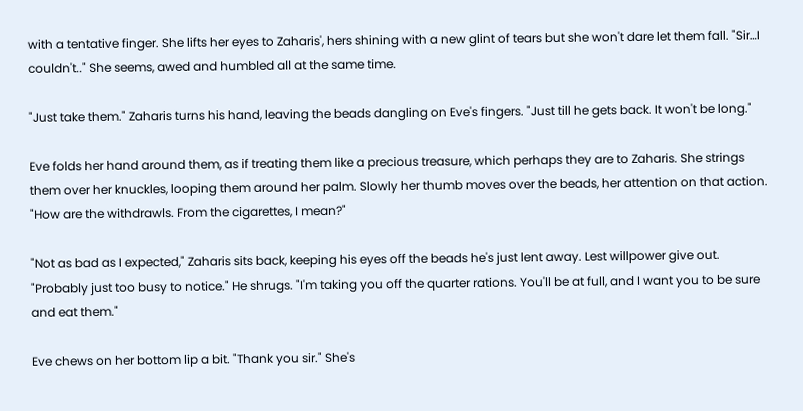with a tentative finger. She lifts her eyes to Zaharis', hers shining with a new glint of tears but she won't dare let them fall. "Sir…I couldn't.." She seems, awed and humbled all at the same time.

"Just take them." Zaharis turns his hand, leaving the beads dangling on Eve's fingers. "Just till he gets back. It won't be long."

Eve folds her hand around them, as if treating them like a precious treasure, which perhaps they are to Zaharis. She strings them over her knuckles, looping them around her palm. Slowly her thumb moves over the beads, her attention on that action. "How are the withdrawls. From the cigarettes, I mean?"

"Not as bad as I expected," Zaharis sits back, keeping his eyes off the beads he's just lent away. Lest willpower give out. "Probably just too busy to notice." He shrugs. "I'm taking you off the quarter rations. You'll be at full, and I want you to be sure and eat them."

Eve chews on her bottom lip a bit. "Thank you sir." She's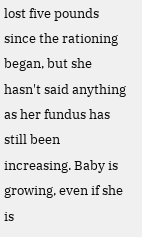lost five pounds since the rationing began, but she hasn't said anything as her fundus has still been increasing. Baby is growing, even if she is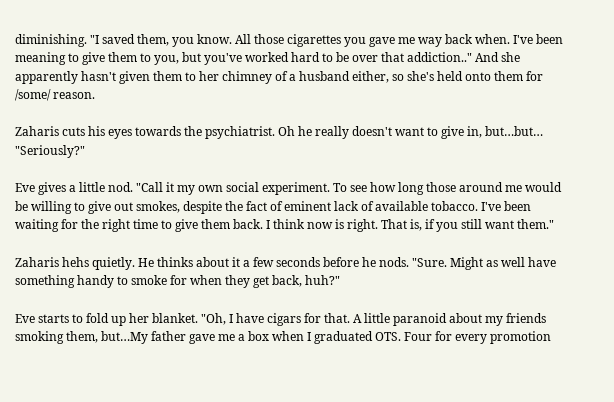diminishing. "I saved them, you know. All those cigarettes you gave me way back when. I've been meaning to give them to you, but you've worked hard to be over that addiction.." And she apparently hasn't given them to her chimney of a husband either, so she's held onto them for /some/ reason.

Zaharis cuts his eyes towards the psychiatrist. Oh he really doesn't want to give in, but…but… "Seriously?"

Eve gives a little nod. "Call it my own social experiment. To see how long those around me would be willing to give out smokes, despite the fact of eminent lack of available tobacco. I've been waiting for the right time to give them back. I think now is right. That is, if you still want them."

Zaharis hehs quietly. He thinks about it a few seconds before he nods. "Sure. Might as well have something handy to smoke for when they get back, huh?"

Eve starts to fold up her blanket. "Oh, I have cigars for that. A little paranoid about my friends smoking them, but…My father gave me a box when I graduated OTS. Four for every promotion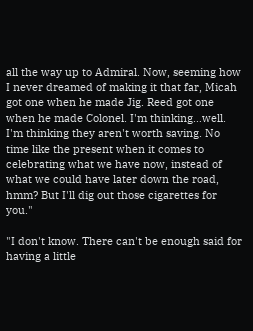all the way up to Admiral. Now, seeming how I never dreamed of making it that far, Micah got one when he made Jig. Reed got one when he made Colonel. I'm thinking…well. I'm thinking they aren't worth saving. No time like the present when it comes to celebrating what we have now, instead of what we could have later down the road, hmm? But I'll dig out those cigarettes for you."

"I don't know. There can't be enough said for having a little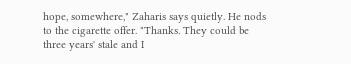hope, somewhere," Zaharis says quietly. He nods to the cigarette offer. "Thanks. They could be three years' stale and I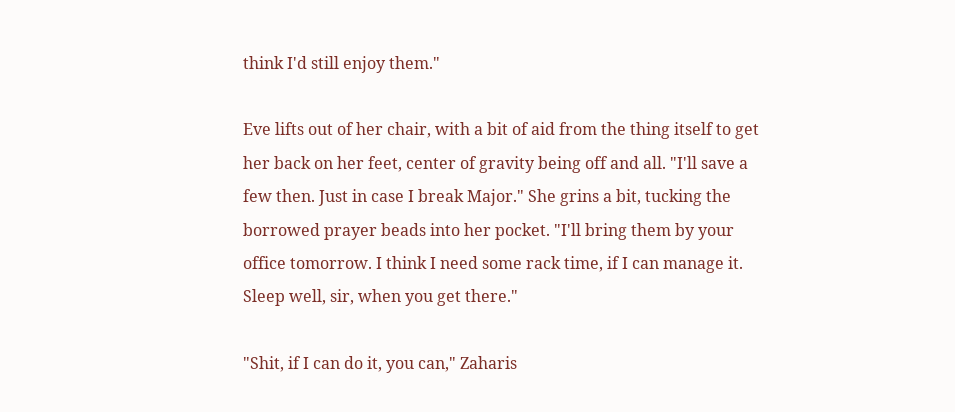think I'd still enjoy them."

Eve lifts out of her chair, with a bit of aid from the thing itself to get her back on her feet, center of gravity being off and all. "I'll save a few then. Just in case I break Major." She grins a bit, tucking the borrowed prayer beads into her pocket. "I'll bring them by your office tomorrow. I think I need some rack time, if I can manage it. Sleep well, sir, when you get there."

"Shit, if I can do it, you can," Zaharis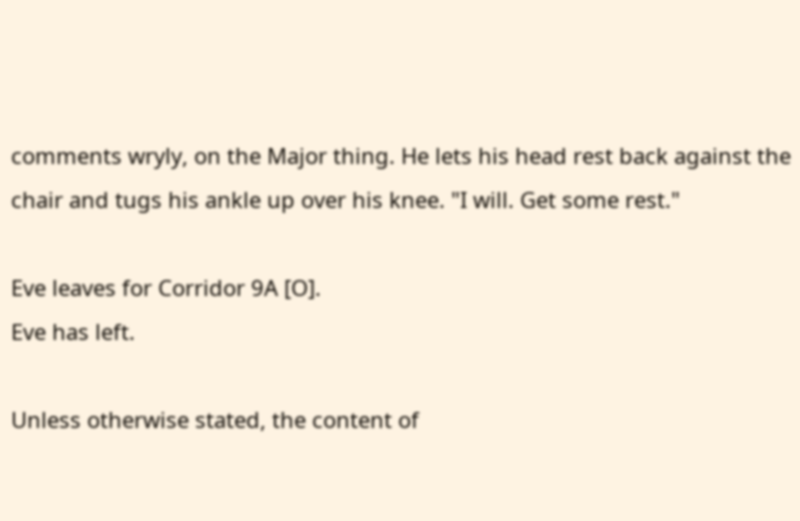comments wryly, on the Major thing. He lets his head rest back against the chair and tugs his ankle up over his knee. "I will. Get some rest."

Eve leaves for Corridor 9A [O].
Eve has left.

Unless otherwise stated, the content of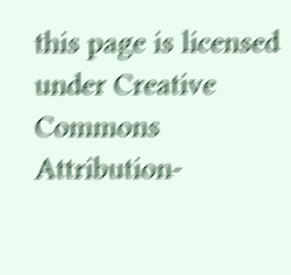this page is licensed under Creative Commons Attribution-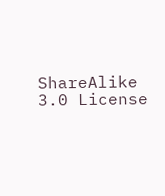ShareAlike 3.0 License